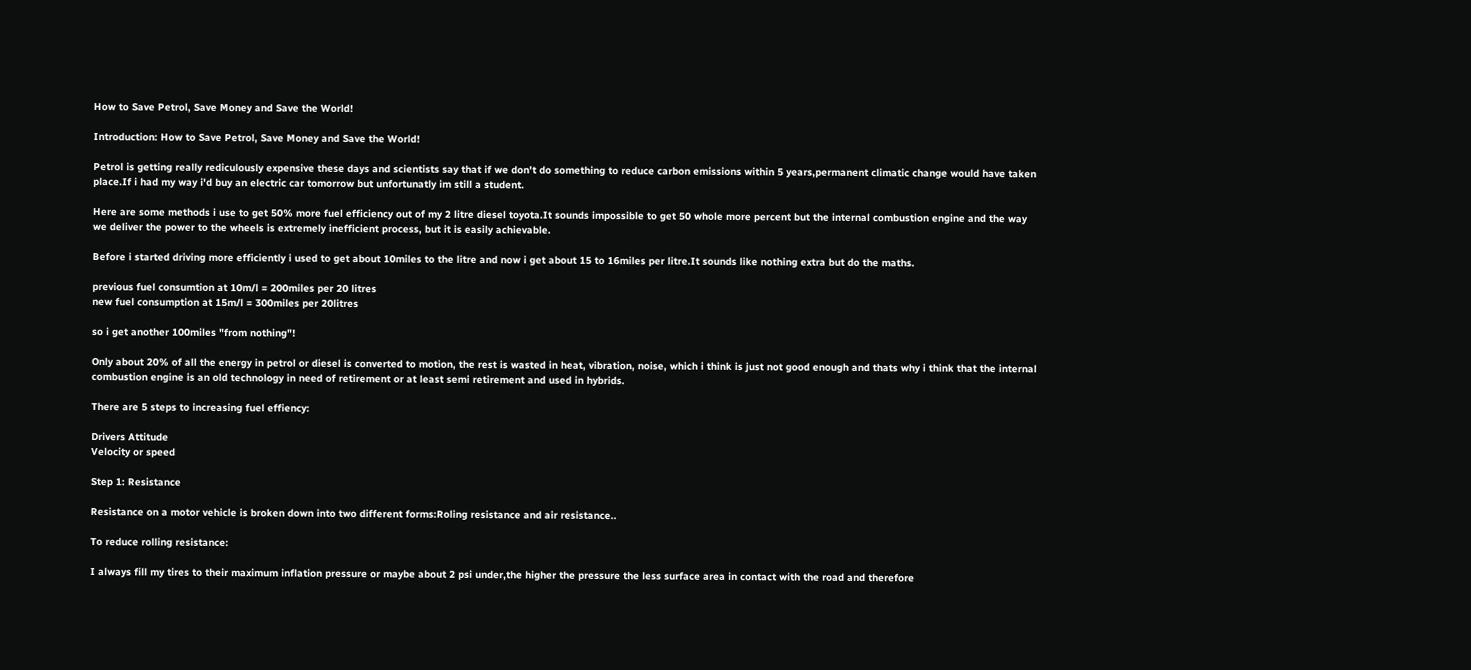How to Save Petrol, Save Money and Save the World!

Introduction: How to Save Petrol, Save Money and Save the World!

Petrol is getting really rediculously expensive these days and scientists say that if we don't do something to reduce carbon emissions within 5 years,permanent climatic change would have taken place.If i had my way i'd buy an electric car tomorrow but unfortunatly im still a student.

Here are some methods i use to get 50% more fuel efficiency out of my 2 litre diesel toyota.It sounds impossible to get 50 whole more percent but the internal combustion engine and the way we deliver the power to the wheels is extremely inefficient process, but it is easily achievable.

Before i started driving more efficiently i used to get about 10miles to the litre and now i get about 15 to 16miles per litre.It sounds like nothing extra but do the maths.

previous fuel consumtion at 10m/l = 200miles per 20 litres
new fuel consumption at 15m/l = 300miles per 20litres

so i get another 100miles "from nothing"!

Only about 20% of all the energy in petrol or diesel is converted to motion, the rest is wasted in heat, vibration, noise, which i think is just not good enough and thats why i think that the internal combustion engine is an old technology in need of retirement or at least semi retirement and used in hybrids.

There are 5 steps to increasing fuel effiency:

Drivers Attitude
Velocity or speed

Step 1: Resistance

Resistance on a motor vehicle is broken down into two different forms:Roling resistance and air resistance..

To reduce rolling resistance:

I always fill my tires to their maximum inflation pressure or maybe about 2 psi under,the higher the pressure the less surface area in contact with the road and therefore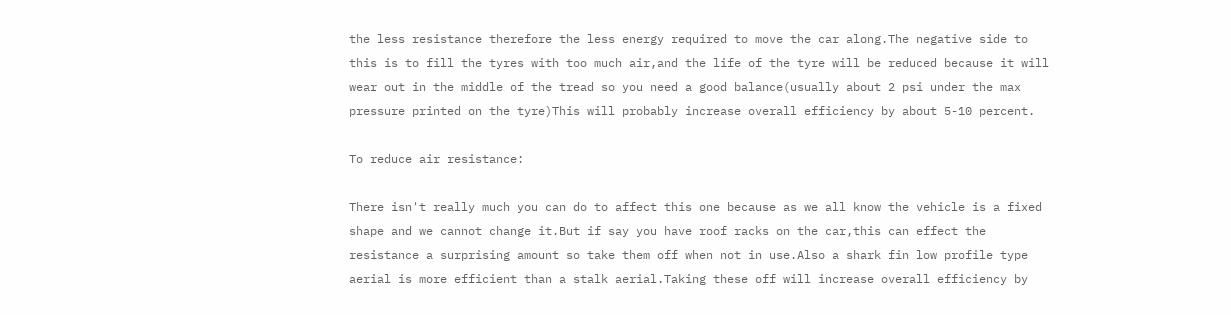the less resistance therefore the less energy required to move the car along.The negative side to this is to fill the tyres with too much air,and the life of the tyre will be reduced because it will wear out in the middle of the tread so you need a good balance(usually about 2 psi under the max pressure printed on the tyre)This will probably increase overall efficiency by about 5-10 percent.

To reduce air resistance:

There isn't really much you can do to affect this one because as we all know the vehicle is a fixed shape and we cannot change it.But if say you have roof racks on the car,this can effect the resistance a surprising amount so take them off when not in use.Also a shark fin low profile type aerial is more efficient than a stalk aerial.Taking these off will increase overall efficiency by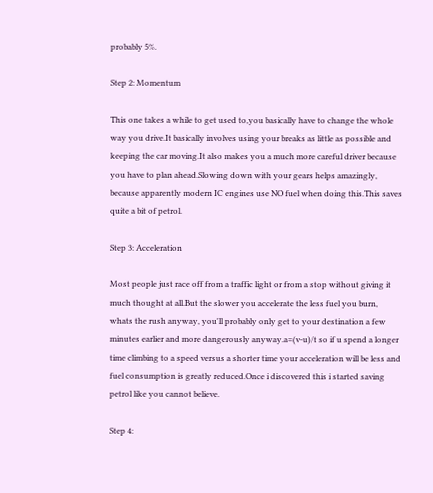probably 5%.

Step 2: Momentum

This one takes a while to get used to,you basically have to change the whole way you drive.It basically involves using your breaks as little as possible and keeping the car moving.It also makes you a much more careful driver because you have to plan ahead.Slowing down with your gears helps amazingly, because apparently modern IC engines use NO fuel when doing this.This saves quite a bit of petrol.

Step 3: Acceleration

Most people just race off from a traffic light or from a stop without giving it much thought at all.But the slower you accelerate the less fuel you burn, whats the rush anyway, you'll probably only get to your destination a few minutes earlier and more dangerously anyway.a=(v-u)/t so if u spend a longer time climbing to a speed versus a shorter time your acceleration will be less and fuel consumption is greatly reduced.Once i discovered this i started saving petrol like you cannot believe.

Step 4: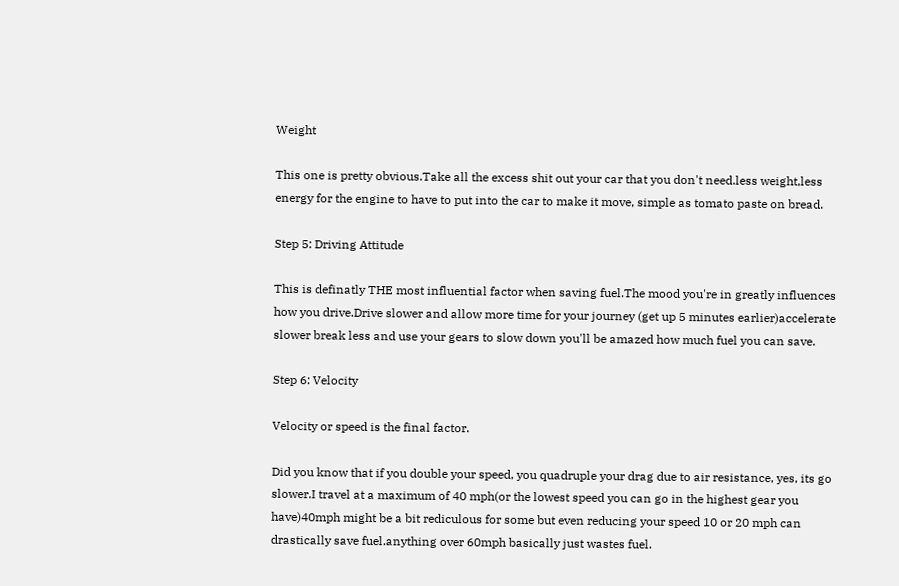Weight

This one is pretty obvious.Take all the excess shit out your car that you don't need.less weight,less energy for the engine to have to put into the car to make it move, simple as tomato paste on bread.

Step 5: Driving Attitude

This is definatly THE most influential factor when saving fuel.The mood you're in greatly influences how you drive.Drive slower and allow more time for your journey (get up 5 minutes earlier)accelerate slower break less and use your gears to slow down you'll be amazed how much fuel you can save.

Step 6: Velocity

Velocity or speed is the final factor.

Did you know that if you double your speed, you quadruple your drag due to air resistance, yes, its go slower.I travel at a maximum of 40 mph(or the lowest speed you can go in the highest gear you have)40mph might be a bit rediculous for some but even reducing your speed 10 or 20 mph can drastically save fuel.anything over 60mph basically just wastes fuel.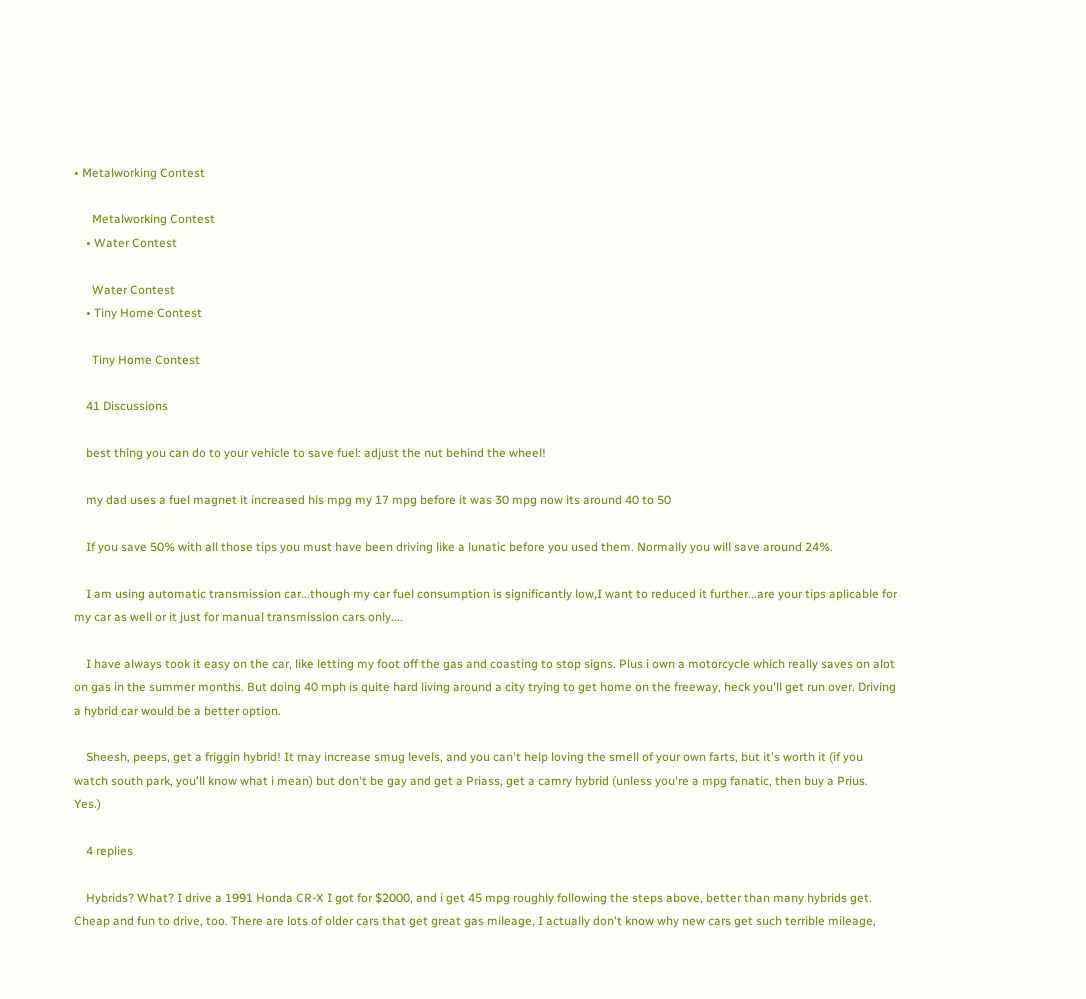• Metalworking Contest

      Metalworking Contest
    • Water Contest

      Water Contest
    • Tiny Home Contest

      Tiny Home Contest

    41 Discussions

    best thing you can do to your vehicle to save fuel: adjust the nut behind the wheel!

    my dad uses a fuel magnet it increased his mpg my 17 mpg before it was 30 mpg now its around 40 to 50

    If you save 50% with all those tips you must have been driving like a lunatic before you used them. Normally you will save around 24%.

    I am using automatic transmission car...though my car fuel consumption is significantly low,I want to reduced it further...are your tips aplicable for my car as well or it just for manual transmission cars only....

    I have always took it easy on the car, like letting my foot off the gas and coasting to stop signs. Plus i own a motorcycle which really saves on alot on gas in the summer months. But doing 40 mph is quite hard living around a city trying to get home on the freeway, heck you'll get run over. Driving a hybrid car would be a better option.

    Sheesh, peeps, get a friggin hybrid! It may increase smug levels, and you can't help loving the smell of your own farts, but it's worth it (if you watch south park, you'll know what i mean) but don't be gay and get a Priass, get a camry hybrid (unless you're a mpg fanatic, then buy a Prius. Yes.)

    4 replies

    Hybrids? What? I drive a 1991 Honda CR-X I got for $2000, and i get 45 mpg roughly following the steps above, better than many hybrids get. Cheap and fun to drive, too. There are lots of older cars that get great gas mileage, I actually don't know why new cars get such terrible mileage,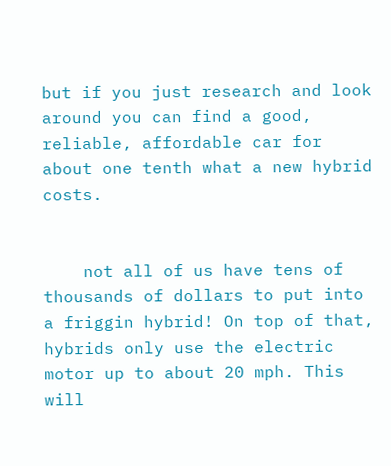but if you just research and look around you can find a good, reliable, affordable car for about one tenth what a new hybrid costs.


    not all of us have tens of thousands of dollars to put into a friggin hybrid! On top of that, hybrids only use the electric motor up to about 20 mph. This will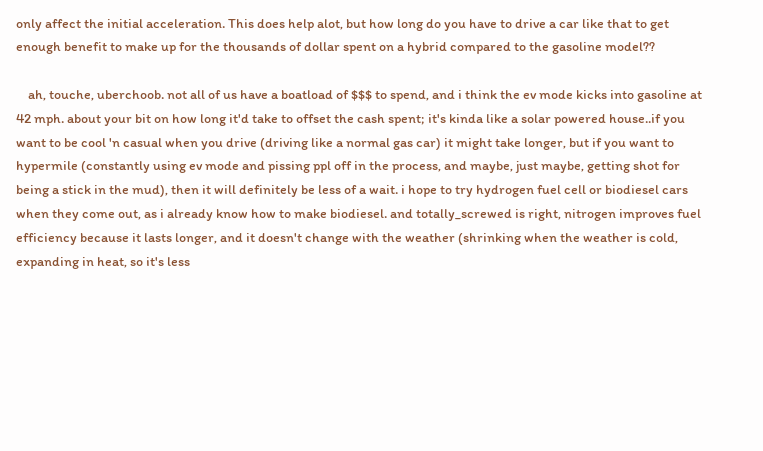only affect the initial acceleration. This does help alot, but how long do you have to drive a car like that to get enough benefit to make up for the thousands of dollar spent on a hybrid compared to the gasoline model??

    ah, touche, uberchoob. not all of us have a boatload of $$$ to spend, and i think the ev mode kicks into gasoline at 42 mph. about your bit on how long it'd take to offset the cash spent; it's kinda like a solar powered house..if you want to be cool 'n casual when you drive (driving like a normal gas car) it might take longer, but if you want to hypermile (constantly using ev mode and pissing ppl off in the process, and maybe, just maybe, getting shot for being a stick in the mud), then it will definitely be less of a wait. i hope to try hydrogen fuel cell or biodiesel cars when they come out, as i already know how to make biodiesel. and totally_screwed is right, nitrogen improves fuel efficiency because it lasts longer, and it doesn't change with the weather (shrinking when the weather is cold, expanding in heat, so it's less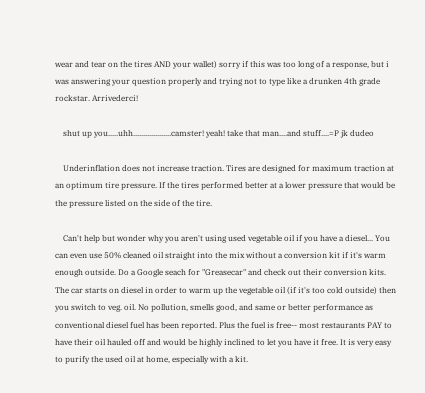wear and tear on the tires AND your wallet) sorry if this was too long of a response, but i was answering your question properly and trying not to type like a drunken 4th grade rockstar. Arrivederci!

    shut up you.....uhh...................camster! yeah! take that man....and stuff....=P jk dudeo

    Underinflation does not increase traction. Tires are designed for maximum traction at an optimum tire pressure. If the tires performed better at a lower pressure that would be the pressure listed on the side of the tire.

    Can't help but wonder why you aren't using used vegetable oil if you have a diesel... You can even use 50% cleaned oil straight into the mix without a conversion kit if it's warm enough outside. Do a Google seach for "Greasecar" and check out their conversion kits. The car starts on diesel in order to warm up the vegetable oil (if it's too cold outside) then you switch to veg. oil. No pollution, smells good, and same or better performance as conventional diesel fuel has been reported. Plus the fuel is free-- most restaurants PAY to have their oil hauled off and would be highly inclined to let you have it free. It is very easy to purify the used oil at home, especially with a kit.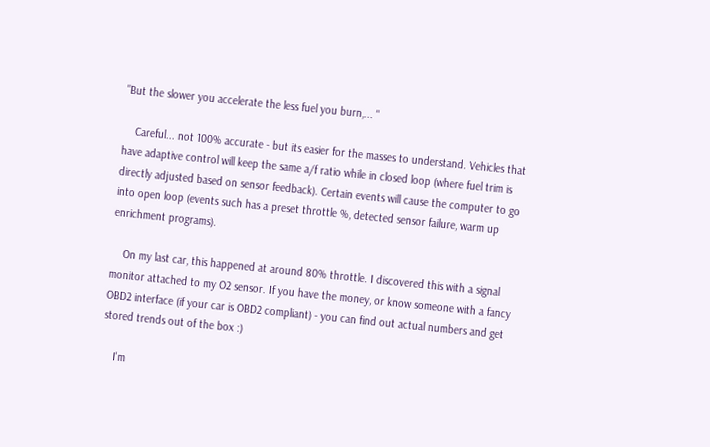"But the slower you accelerate the less fuel you burn,... "

    Careful... not 100% accurate - but its easier for the masses to understand. Vehicles that have adaptive control will keep the same a/f ratio while in closed loop (where fuel trim is directly adjusted based on sensor feedback). Certain events will cause the computer to go into open loop (events such has a preset throttle %, detected sensor failure, warm up enrichment programs).

    On my last car, this happened at around 80% throttle. I discovered this with a signal monitor attached to my O2 sensor. If you have the money, or know someone with a fancy OBD2 interface (if your car is OBD2 compliant) - you can find out actual numbers and get stored trends out of the box :)

    I'm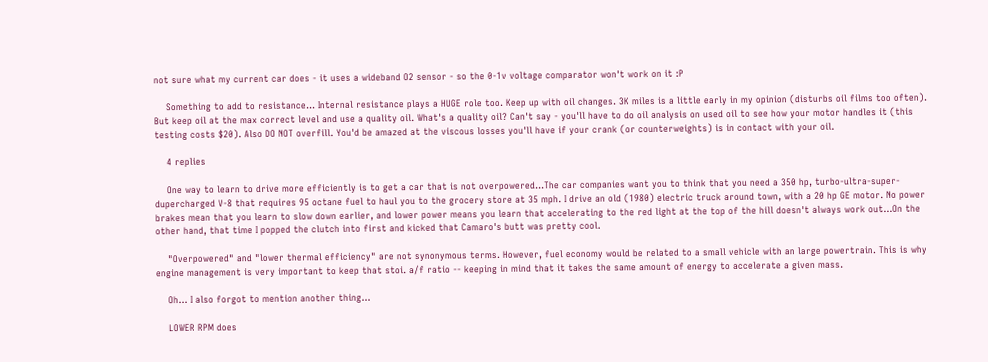not sure what my current car does - it uses a wideband O2 sensor - so the 0-1v voltage comparator won't work on it :P

    Something to add to resistance... Internal resistance plays a HUGE role too. Keep up with oil changes. 3K miles is a little early in my opinion (disturbs oil films too often). But keep oil at the max correct level and use a quality oil. What's a quality oil? Can't say - you'll have to do oil analysis on used oil to see how your motor handles it (this testing costs $20). Also DO NOT overfill. You'd be amazed at the viscous losses you'll have if your crank (or counterweights) is in contact with your oil.

    4 replies

    One way to learn to drive more efficiently is to get a car that is not overpowered...The car companies want you to think that you need a 350 hp, turbo-ultra-super-dupercharged V-8 that requires 95 octane fuel to haul you to the grocery store at 35 mph. I drive an old (1980) electric truck around town, with a 20 hp GE motor. No power brakes mean that you learn to slow down earlier, and lower power means you learn that accelerating to the red light at the top of the hill doesn't always work out...On the other hand, that time I popped the clutch into first and kicked that Camaro's butt was pretty cool.

    "Overpowered" and "lower thermal efficiency" are not synonymous terms. However, fuel economy would be related to a small vehicle with an large powertrain. This is why engine management is very important to keep that stoi. a/f ratio -- keeping in mind that it takes the same amount of energy to accelerate a given mass.

    Oh... I also forgot to mention another thing...

    LOWER RPM does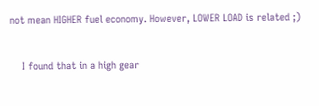not mean HIGHER fuel economy. However, LOWER LOAD is related ;)

    I found that in a high gear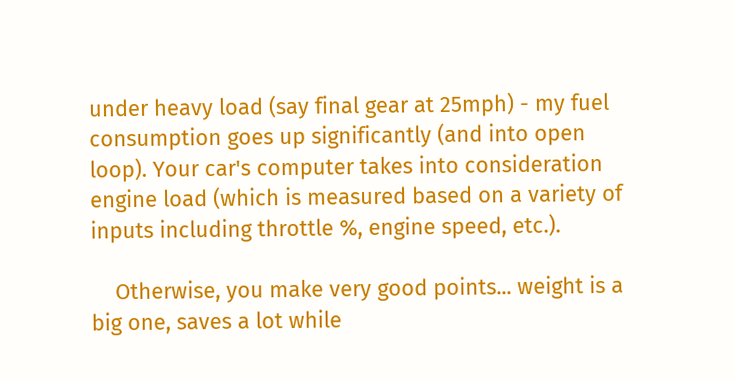under heavy load (say final gear at 25mph) - my fuel consumption goes up significantly (and into open loop). Your car's computer takes into consideration engine load (which is measured based on a variety of inputs including throttle %, engine speed, etc.).

    Otherwise, you make very good points... weight is a big one, saves a lot while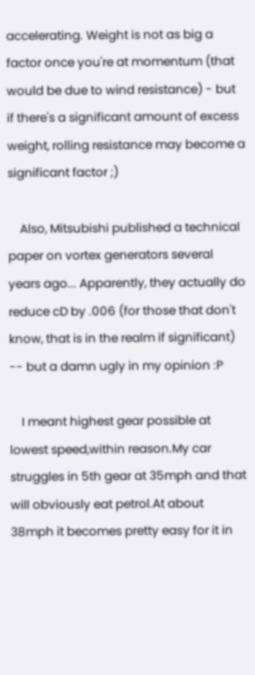accelerating. Weight is not as big a factor once you're at momentum (that would be due to wind resistance) - but if there's a significant amount of excess weight, rolling resistance may become a significant factor ;)

    Also, Mitsubishi published a technical paper on vortex generators several years ago... Apparently, they actually do reduce cD by .006 (for those that don't know, that is in the realm if significant) -- but a damn ugly in my opinion :P

    I meant highest gear possible at lowest speed,within reason.My car struggles in 5th gear at 35mph and that will obviously eat petrol.At about 38mph it becomes pretty easy for it in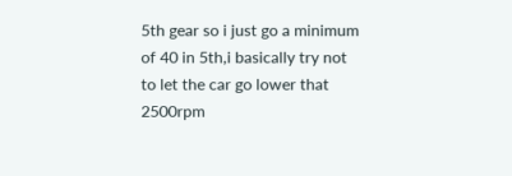5th gear so i just go a minimum of 40 in 5th,i basically try not to let the car go lower that 2500rpm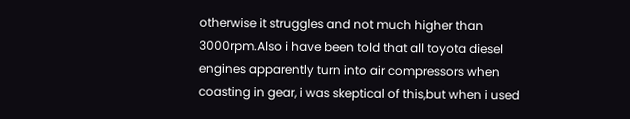otherwise it struggles and not much higher than 3000rpm.Also i have been told that all toyota diesel engines apparently turn into air compressors when coasting in gear, i was skeptical of this,but when i used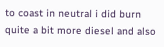to coast in neutral i did burn quite a bit more diesel and also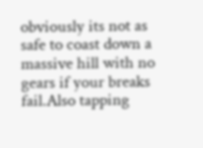obviously its not as safe to coast down a massive hill with no gears if your breaks fail.Also tapping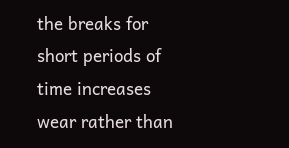the breaks for short periods of time increases wear rather than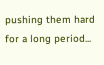pushing them hard for a long period...